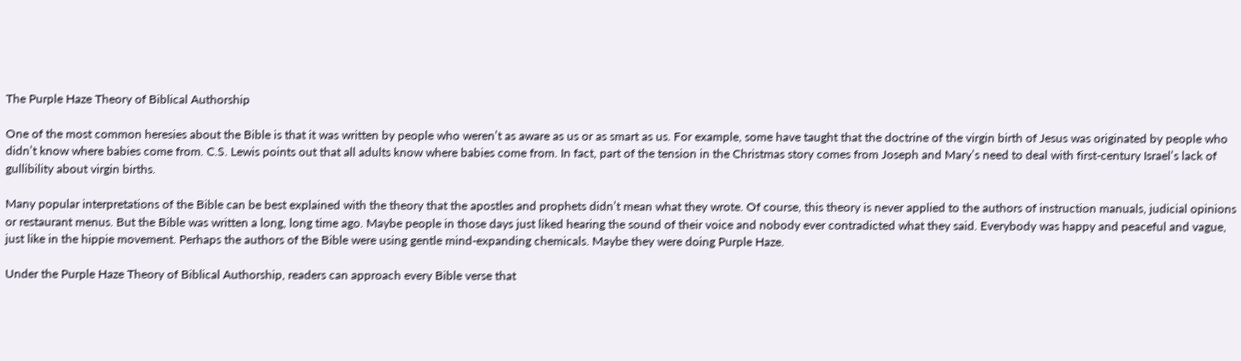The Purple Haze Theory of Biblical Authorship

One of the most common heresies about the Bible is that it was written by people who weren’t as aware as us or as smart as us. For example, some have taught that the doctrine of the virgin birth of Jesus was originated by people who didn’t know where babies come from. C.S. Lewis points out that all adults know where babies come from. In fact, part of the tension in the Christmas story comes from Joseph and Mary’s need to deal with first-century Israel’s lack of gullibility about virgin births.

Many popular interpretations of the Bible can be best explained with the theory that the apostles and prophets didn’t mean what they wrote. Of course, this theory is never applied to the authors of instruction manuals, judicial opinions or restaurant menus. But the Bible was written a long, long time ago. Maybe people in those days just liked hearing the sound of their voice and nobody ever contradicted what they said. Everybody was happy and peaceful and vague, just like in the hippie movement. Perhaps the authors of the Bible were using gentle mind-expanding chemicals. Maybe they were doing Purple Haze.

Under the Purple Haze Theory of Biblical Authorship, readers can approach every Bible verse that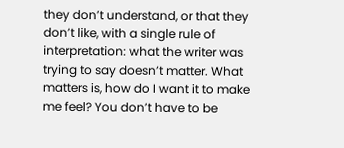they don’t understand, or that they don’t like, with a single rule of interpretation: what the writer was trying to say doesn’t matter. What matters is, how do I want it to make me feel? You don’t have to be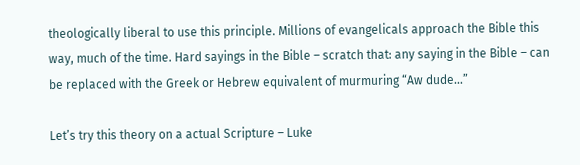theologically liberal to use this principle. Millions of evangelicals approach the Bible this way, much of the time. Hard sayings in the Bible – scratch that: any saying in the Bible – can be replaced with the Greek or Hebrew equivalent of murmuring “Aw dude…”

Let’s try this theory on a actual Scripture – Luke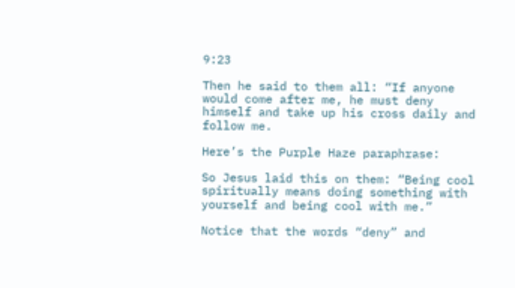9:23

Then he said to them all: “If anyone would come after me, he must deny himself and take up his cross daily and follow me.

Here’s the Purple Haze paraphrase:

So Jesus laid this on them: “Being cool spiritually means doing something with yourself and being cool with me.”

Notice that the words “deny” and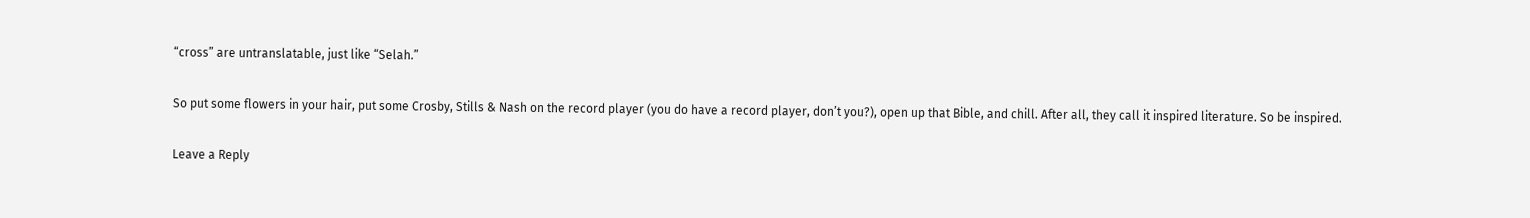“cross” are untranslatable, just like “Selah.”

So put some flowers in your hair, put some Crosby, Stills & Nash on the record player (you do have a record player, don’t you?), open up that Bible, and chill. After all, they call it inspired literature. So be inspired.

Leave a Reply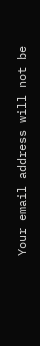Your email address will not be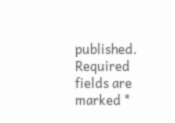published. Required fields are marked *